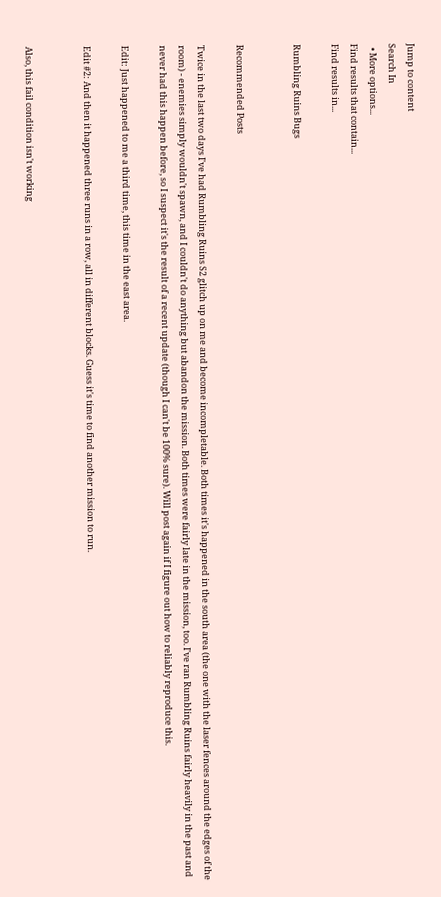Jump to content
Search In
  • More options...
Find results that contain...
Find results in...

Rumbling Ruins Bugs


Recommended Posts

Twice in the last two days I've had Rumbling Ruins S2 glitch up on me and become incompletable. Both times it's happened in the south area (the one with the laser fences around the edges of the room) - enemies simply wouldn't spawn, and I couldn't do anything but abandon the mission. Both times were fairly late in the mission, too. I've ran Rumbling Ruins fairly heavily in the past and never had this happen before, so I suspect it's the result of a recent update (though I can't be 100% sure). Will post again if I figure out how to reliably reproduce this.

Edit: Just happened to me a third time, this time in the east area.

Edit #2: And then it happened three runs in a row, all in different blocks. Guess it's time to find another mission to run.


Also, this fail condition isn't working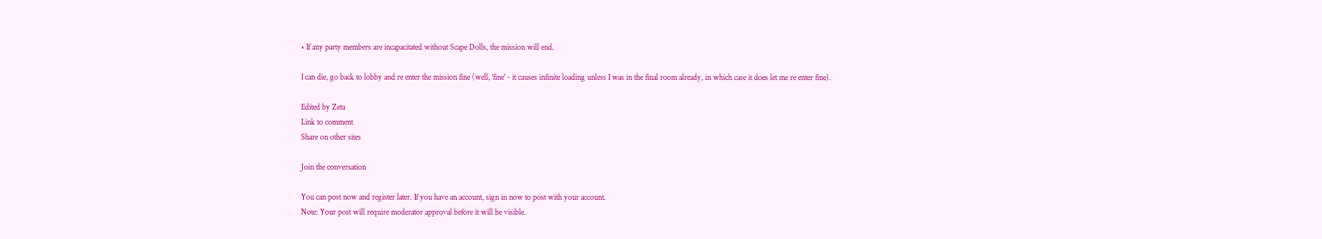• If any party members are incapacitated without Scape Dolls, the mission will end.

I can die, go back to lobby and re enter the mission fine (well, 'fine' - it causes infinite loading unless I was in the final room already, in which case it does let me re enter fine).

Edited by Zeta
Link to comment
Share on other sites

Join the conversation

You can post now and register later. If you have an account, sign in now to post with your account.
Note: Your post will require moderator approval before it will be visible.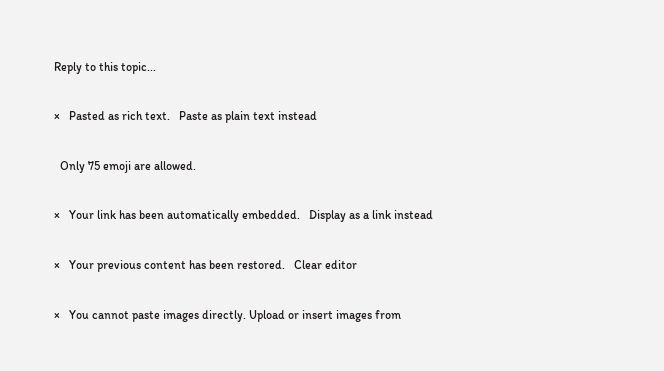Reply to this topic...

×   Pasted as rich text.   Paste as plain text instead

  Only 75 emoji are allowed.

×   Your link has been automatically embedded.   Display as a link instead

×   Your previous content has been restored.   Clear editor

×   You cannot paste images directly. Upload or insert images from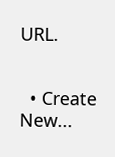URL.


  • Create New...